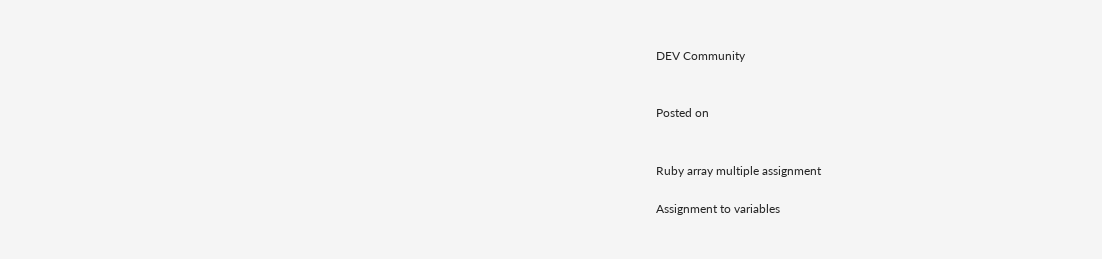DEV Community


Posted on


Ruby array multiple assignment

Assignment to variables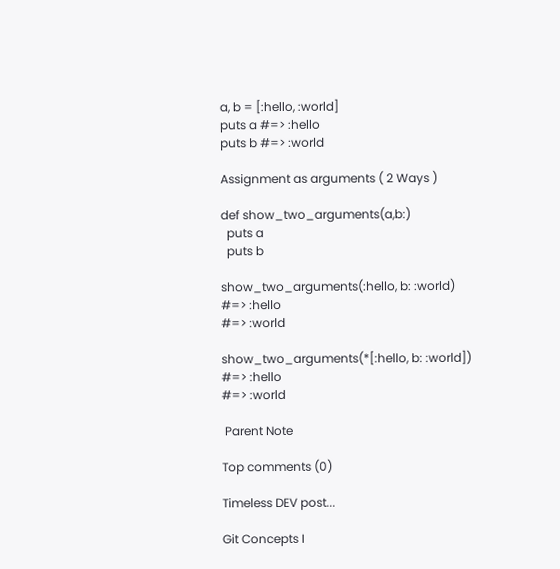a, b = [:hello, :world]
puts a #=> :hello
puts b #=> :world

Assignment as arguments ( 2 Ways )

def show_two_arguments(a,b:)
  puts a
  puts b

show_two_arguments(:hello, b: :world)
#=> :hello
#=> :world

show_two_arguments(*[:hello, b: :world])
#=> :hello
#=> :world

 Parent Note

Top comments (0)

Timeless DEV post...

Git Concepts I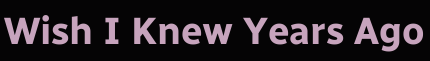Wish I Knew Years Ago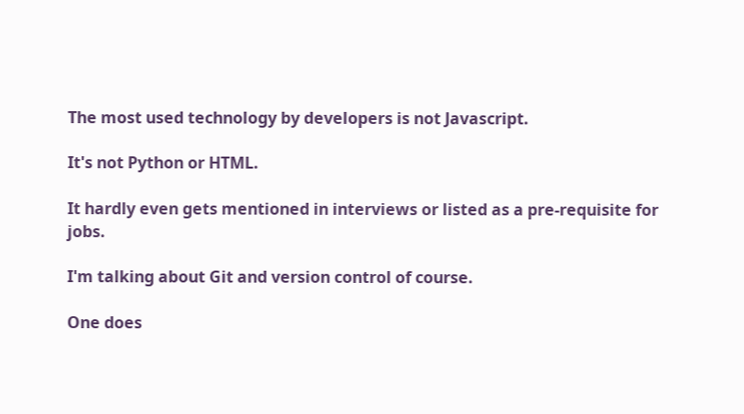The most used technology by developers is not Javascript.

It's not Python or HTML.

It hardly even gets mentioned in interviews or listed as a pre-requisite for jobs.

I'm talking about Git and version control of course.

One does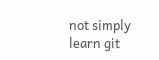not simply learn git